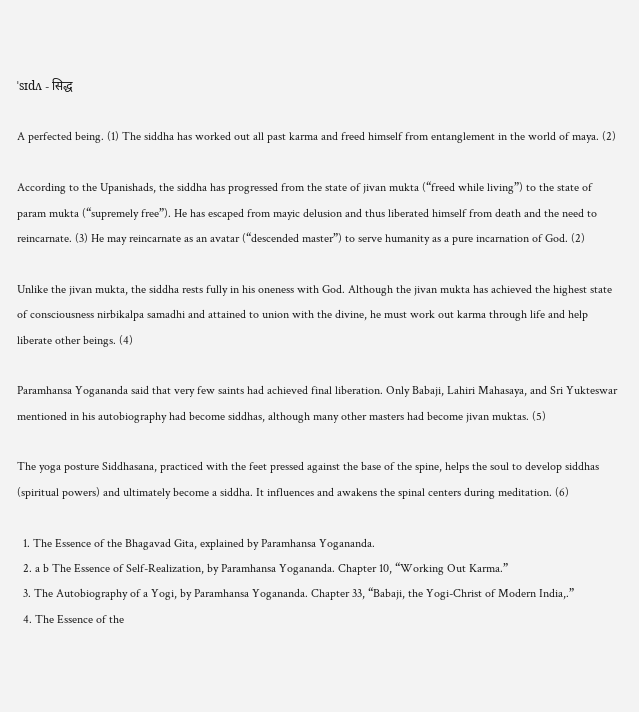ˈsɪdʌ - सिद्ध

A perfected being. (1) The siddha has worked out all past karma and freed himself from entanglement in the world of maya. (2)

According to the Upanishads, the siddha has progressed from the state of jivan mukta (“freed while living”) to the state of param mukta (“supremely free”). He has escaped from mayic delusion and thus liberated himself from death and the need to reincarnate. (3) He may reincarnate as an avatar (“descended master”) to serve humanity as a pure incarnation of God. (2)

Unlike the jivan mukta, the siddha rests fully in his oneness with God. Although the jivan mukta has achieved the highest state of consciousness nirbikalpa samadhi and attained to union with the divine, he must work out karma through life and help liberate other beings. (4)

Paramhansa Yogananda said that very few saints had achieved final liberation. Only Babaji, Lahiri Mahasaya, and Sri Yukteswar mentioned in his autobiography had become siddhas, although many other masters had become jivan muktas. (5)

The yoga posture Siddhasana, practiced with the feet pressed against the base of the spine, helps the soul to develop siddhas (spiritual powers) and ultimately become a siddha. It influences and awakens the spinal centers during meditation. (6)

  1. The Essence of the Bhagavad Gita, explained by Paramhansa Yogananda.
  2. a b The Essence of Self-Realization, by Paramhansa Yogananda. Chapter 10, “Working Out Karma.”
  3. The Autobiography of a Yogi, by Paramhansa Yogananda. Chapter 33, “Babaji, the Yogi-Christ of Modern India,.”
  4. The Essence of the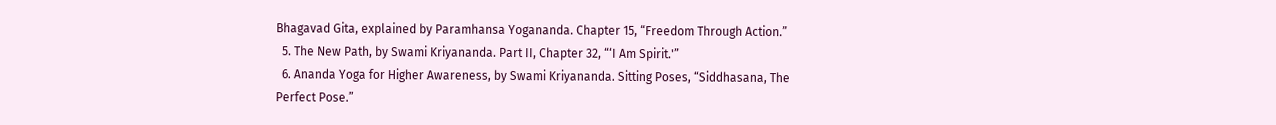Bhagavad Gita, explained by Paramhansa Yogananda. Chapter 15, “Freedom Through Action.”
  5. The New Path, by Swami Kriyananda. Part II, Chapter 32, “‘I Am Spirit.'”
  6. Ananda Yoga for Higher Awareness, by Swami Kriyananda. Sitting Poses, “Siddhasana, The Perfect Pose.”